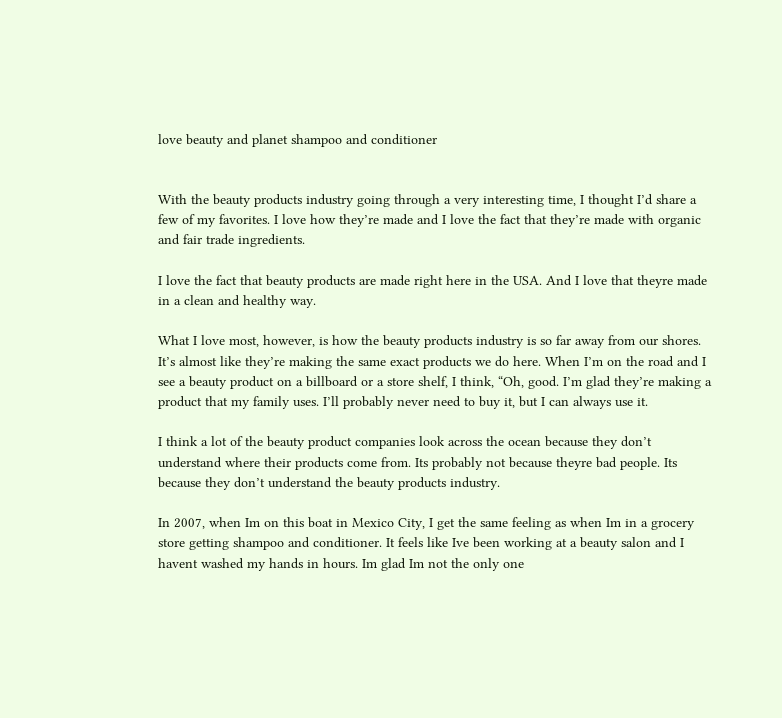love beauty and planet shampoo and conditioner


With the beauty products industry going through a very interesting time, I thought I’d share a few of my favorites. I love how they’re made and I love the fact that they’re made with organic and fair trade ingredients.

I love the fact that beauty products are made right here in the USA. And I love that theyre made in a clean and healthy way.

What I love most, however, is how the beauty products industry is so far away from our shores. It’s almost like they’re making the same exact products we do here. When I’m on the road and I see a beauty product on a billboard or a store shelf, I think, “Oh, good. I’m glad they’re making a product that my family uses. I’ll probably never need to buy it, but I can always use it.

I think a lot of the beauty product companies look across the ocean because they don’t understand where their products come from. Its probably not because theyre bad people. Its because they don’t understand the beauty products industry.

In 2007, when Im on this boat in Mexico City, I get the same feeling as when Im in a grocery store getting shampoo and conditioner. It feels like Ive been working at a beauty salon and I havent washed my hands in hours. Im glad Im not the only one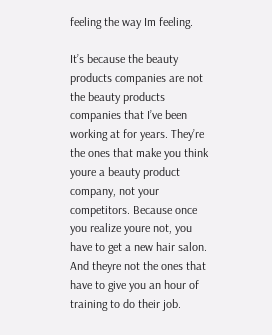feeling the way Im feeling.

It’s because the beauty products companies are not the beauty products companies that I’ve been working at for years. They’re the ones that make you think youre a beauty product company, not your competitors. Because once you realize youre not, you have to get a new hair salon. And theyre not the ones that have to give you an hour of training to do their job.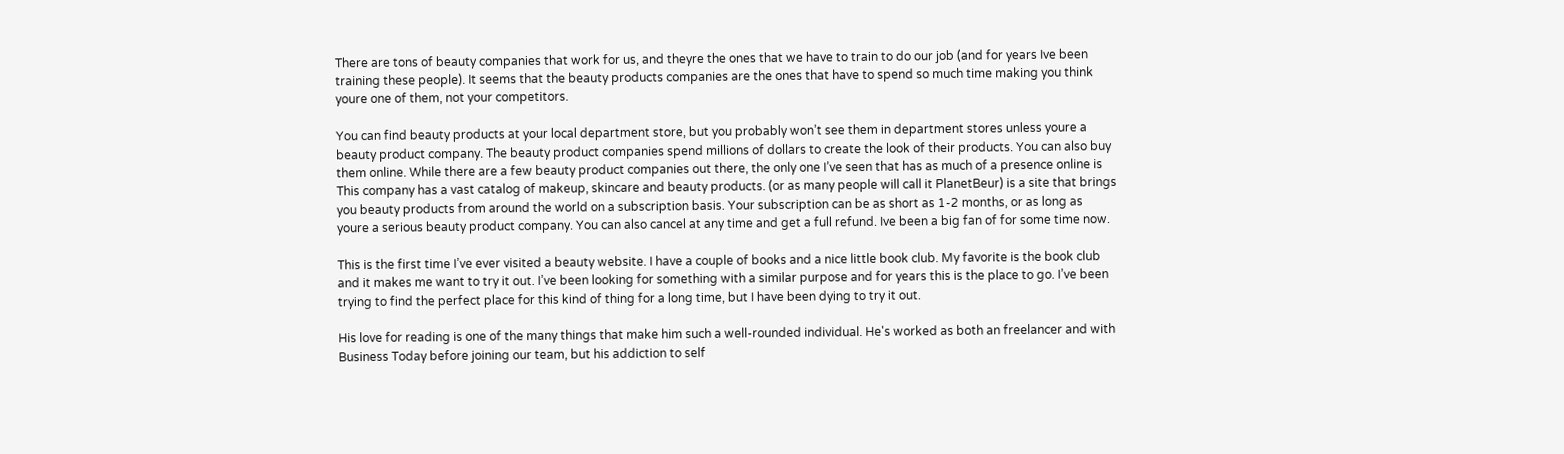There are tons of beauty companies that work for us, and theyre the ones that we have to train to do our job (and for years Ive been training these people). It seems that the beauty products companies are the ones that have to spend so much time making you think youre one of them, not your competitors.

You can find beauty products at your local department store, but you probably won’t see them in department stores unless youre a beauty product company. The beauty product companies spend millions of dollars to create the look of their products. You can also buy them online. While there are a few beauty product companies out there, the only one I’ve seen that has as much of a presence online is This company has a vast catalog of makeup, skincare and beauty products. (or as many people will call it PlanetBeur) is a site that brings you beauty products from around the world on a subscription basis. Your subscription can be as short as 1-2 months, or as long as youre a serious beauty product company. You can also cancel at any time and get a full refund. Ive been a big fan of for some time now.

This is the first time I’ve ever visited a beauty website. I have a couple of books and a nice little book club. My favorite is the book club and it makes me want to try it out. I’ve been looking for something with a similar purpose and for years this is the place to go. I’ve been trying to find the perfect place for this kind of thing for a long time, but I have been dying to try it out.

His love for reading is one of the many things that make him such a well-rounded individual. He's worked as both an freelancer and with Business Today before joining our team, but his addiction to self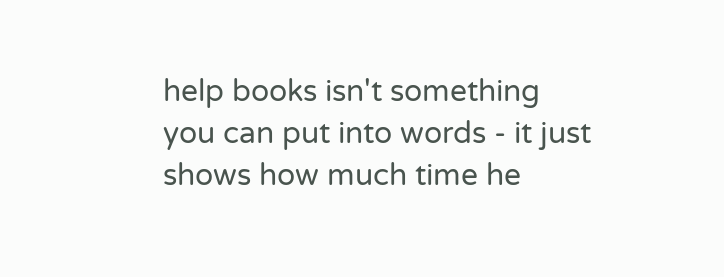help books isn't something you can put into words - it just shows how much time he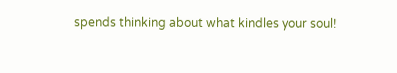spends thinking about what kindles your soul!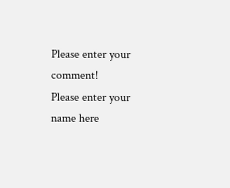Please enter your comment!
Please enter your name here